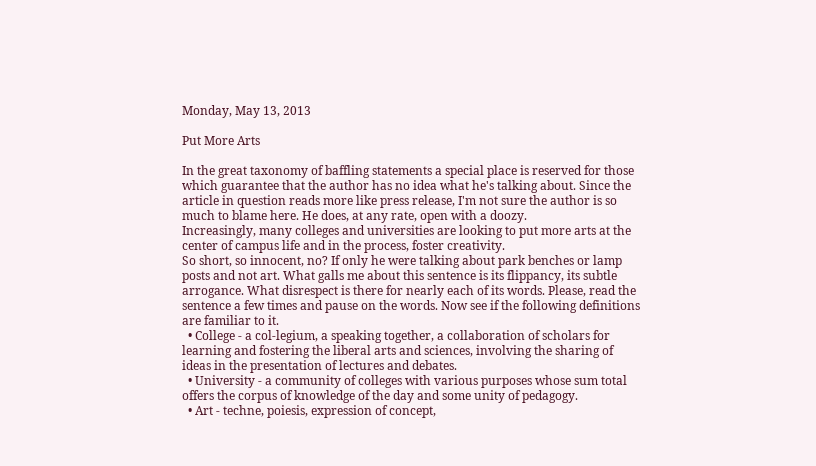Monday, May 13, 2013

Put More Arts

In the great taxonomy of baffling statements a special place is reserved for those which guarantee that the author has no idea what he's talking about. Since the article in question reads more like press release, I'm not sure the author is so much to blame here. He does, at any rate, open with a doozy.
Increasingly, many colleges and universities are looking to put more arts at the center of campus life and in the process, foster creativity.
So short, so innocent, no? If only he were talking about park benches or lamp posts and not art. What galls me about this sentence is its flippancy, its subtle arrogance. What disrespect is there for nearly each of its words. Please, read the sentence a few times and pause on the words. Now see if the following definitions are familiar to it.
  • College - a col-legium, a speaking together, a collaboration of scholars for learning and fostering the liberal arts and sciences, involving the sharing of ideas in the presentation of lectures and debates.
  • University - a community of colleges with various purposes whose sum total offers the corpus of knowledge of the day and some unity of pedagogy.
  • Art - techne, poiesis, expression of concept,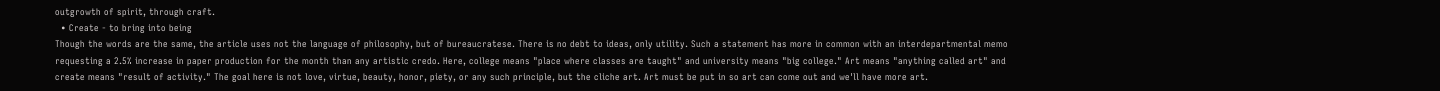outgrowth of spirit, through craft.
  • Create - to bring into being
Though the words are the same, the article uses not the language of philosophy, but of bureaucratese. There is no debt to ideas, only utility. Such a statement has more in common with an interdepartmental memo requesting a 2.5% increase in paper production for the month than any artistic credo. Here, college means "place where classes are taught" and university means "big college." Art means "anything called art" and create means "result of activity." The goal here is not love, virtue, beauty, honor, piety, or any such principle, but the cliche art. Art must be put in so art can come out and we'll have more art.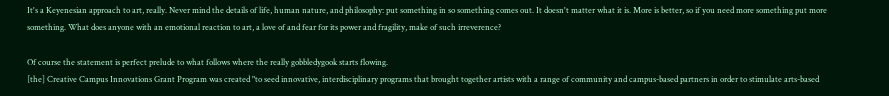It's a Keyenesian approach to art, really. Never mind the details of life, human nature, and philosophy: put something in so something comes out. It doesn't matter what it is. More is better, so if you need more something put more something. What does anyone with an emotional reaction to art, a love of and fear for its power and fragility, make of such irreverence?

Of course the statement is perfect prelude to what follows where the really gobbledygook starts flowing.
[the] Creative Campus Innovations Grant Program was created "to seed innovative, interdisciplinary programs that brought together artists with a range of community and campus-based partners in order to stimulate arts-based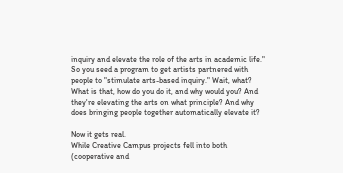inquiry and elevate the role of the arts in academic life."
So you seed a program to get artists partnered with people to "stimulate arts-based inquiry." Wait, what? What is that, how do you do it, and why would you? And they're elevating the arts on what principle? And why does bringing people together automatically elevate it?

Now it gets real.
While Creative Campus projects fell into both (cooperative and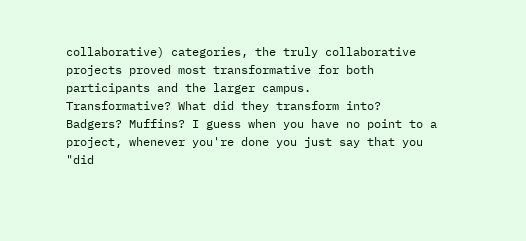collaborative) categories, the truly collaborative projects proved most transformative for both participants and the larger campus.
Transformative? What did they transform into? Badgers? Muffins? I guess when you have no point to a project, whenever you're done you just say that you "did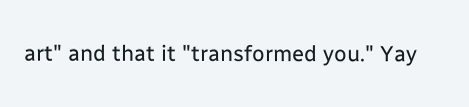art" and that it "transformed you." Yay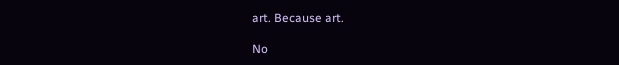art. Because art.

No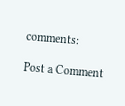comments:

Post a Comment